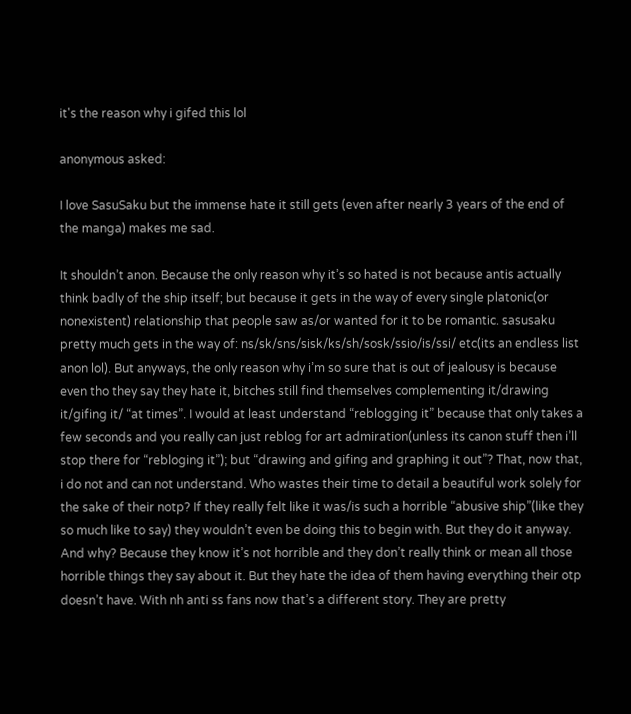it's the reason why i gifed this lol

anonymous asked:

I love SasuSaku but the immense hate it still gets (even after nearly 3 years of the end of the manga) makes me sad.

It shouldn’t anon. Because the only reason why it’s so hated is not because antis actually think badly of the ship itself; but because it gets in the way of every single platonic(or nonexistent) relationship that people saw as/or wanted for it to be romantic. sasusaku pretty much gets in the way of: ns/sk/sns/sisk/ks/sh/sosk/ssio/is/ssi/ etc(its an endless list anon lol). But anyways, the only reason why i’m so sure that is out of jealousy is because even tho they say they hate it, bitches still find themselves complementing it/drawing it/gifing it/ “at times”. I would at least understand “reblogging it” because that only takes a few seconds and you really can just reblog for art admiration(unless its canon stuff then i’ll stop there for “rebloging it”); but “drawing and gifing and graphing it out”? That, now that, i do not and can not understand. Who wastes their time to detail a beautiful work solely for the sake of their notp? If they really felt like it was/is such a horrible “abusive ship”(like they so much like to say) they wouldn’t even be doing this to begin with. But they do it anyway. And why? Because they know it’s not horrible and they don’t really think or mean all those horrible things they say about it. But they hate the idea of them having everything their otp doesn’t have. With nh anti ss fans now that’s a different story. They are pretty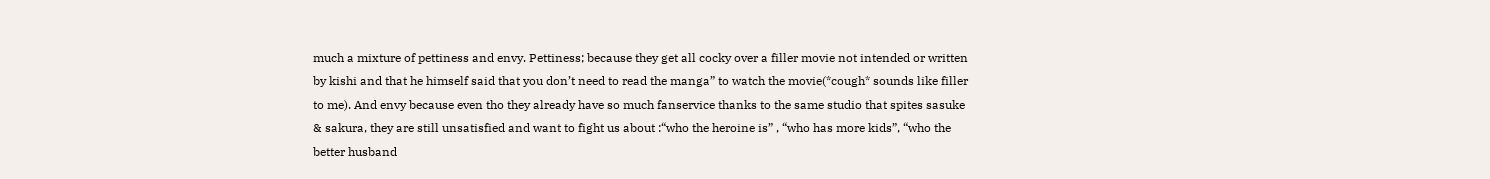much a mixture of pettiness and envy. Pettiness; because they get all cocky over a filler movie not intended or written by kishi and that he himself said that you don’t need to read the manga” to watch the movie(*cough* sounds like filler to me). And envy because even tho they already have so much fanservice thanks to the same studio that spites sasuke & sakura, they are still unsatisfied and want to fight us about :“who the heroine is” , “who has more kids”, “who the better husband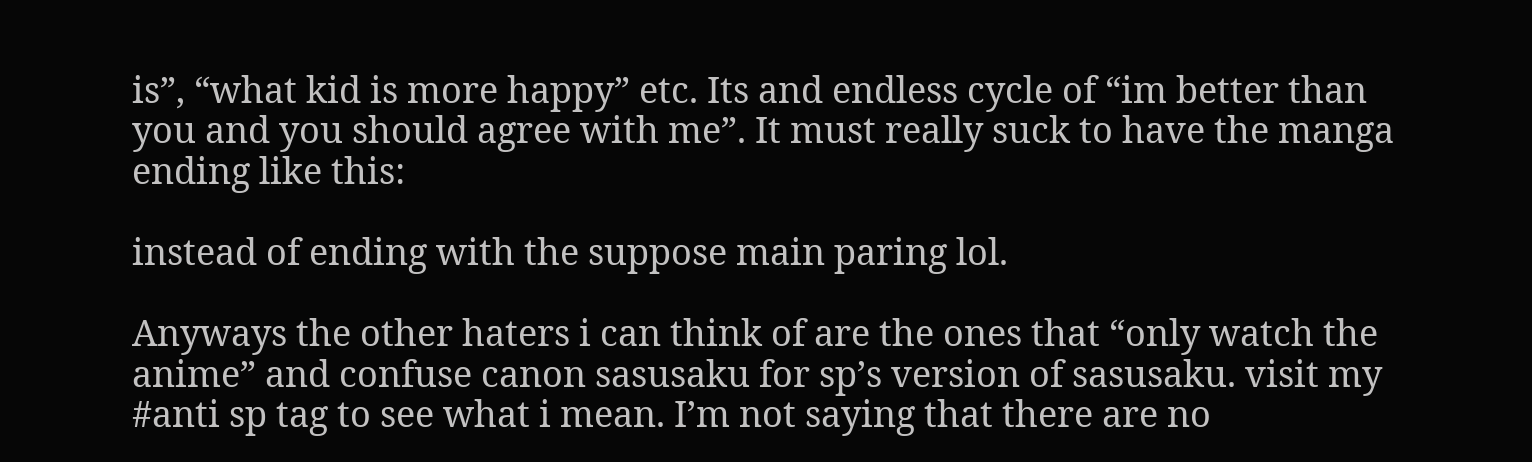is”, “what kid is more happy” etc. Its and endless cycle of “im better than you and you should agree with me”. It must really suck to have the manga ending like this:

instead of ending with the suppose main paring lol.

Anyways the other haters i can think of are the ones that “only watch the anime” and confuse canon sasusaku for sp’s version of sasusaku. visit my #anti sp tag to see what i mean. I’m not saying that there are no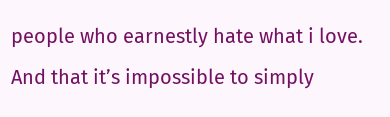people who earnestly hate what i love. And that it’s impossible to simply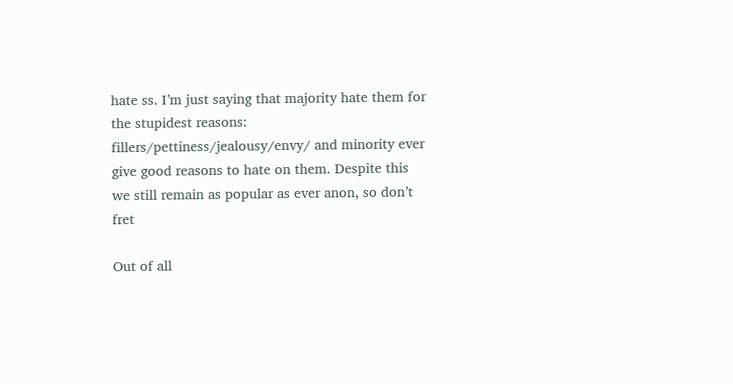hate ss. I’m just saying that majority hate them for the stupidest reasons: fillers/pettiness/jealousy/envy/ and minority ever give good reasons to hate on them. Despite this we still remain as popular as ever anon, so don’t fret

Out of all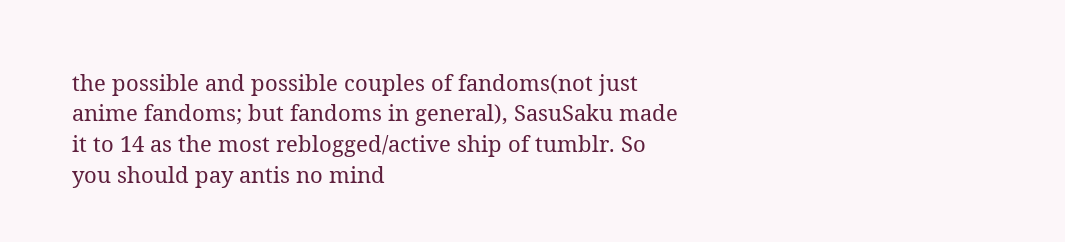the possible and possible couples of fandoms(not just anime fandoms; but fandoms in general), SasuSaku made it to 14 as the most reblogged/active ship of tumblr. So you should pay antis no mind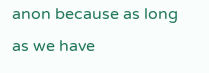anon because as long as we have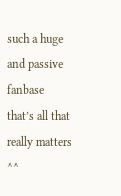such a huge and passive fanbase that’s all that really matters ^^